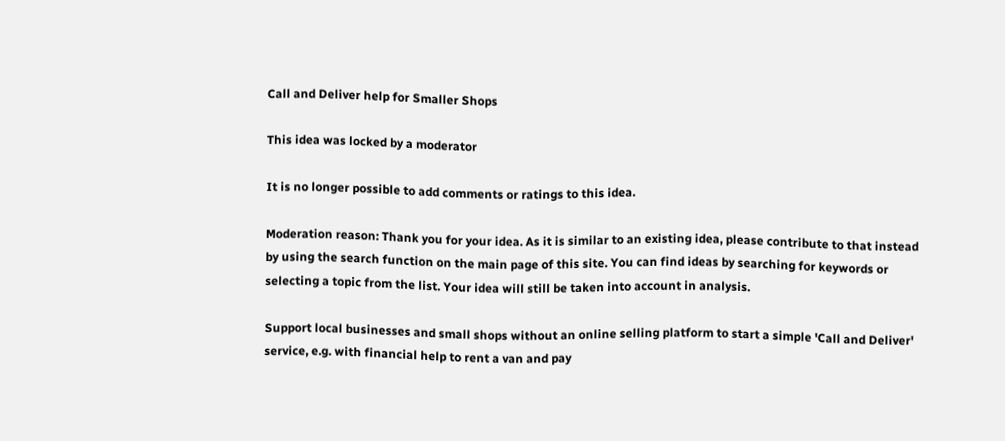Call and Deliver help for Smaller Shops

This idea was locked by a moderator

It is no longer possible to add comments or ratings to this idea.

Moderation reason: Thank you for your idea. As it is similar to an existing idea, please contribute to that instead by using the search function on the main page of this site. You can find ideas by searching for keywords or selecting a topic from the list. Your idea will still be taken into account in analysis.

Support local businesses and small shops without an online selling platform to start a simple 'Call and Deliver' service, e.g. with financial help to rent a van and pay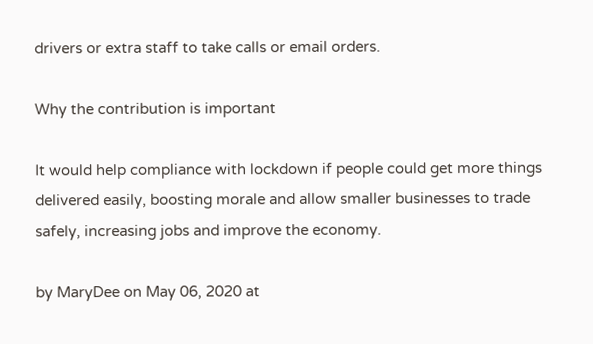drivers or extra staff to take calls or email orders.

Why the contribution is important

It would help compliance with lockdown if people could get more things delivered easily, boosting morale and allow smaller businesses to trade safely, increasing jobs and improve the economy.

by MaryDee on May 06, 2020 at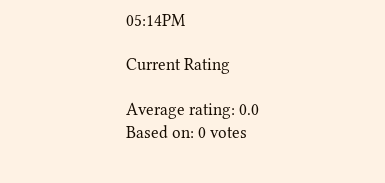05:14PM

Current Rating

Average rating: 0.0
Based on: 0 votes